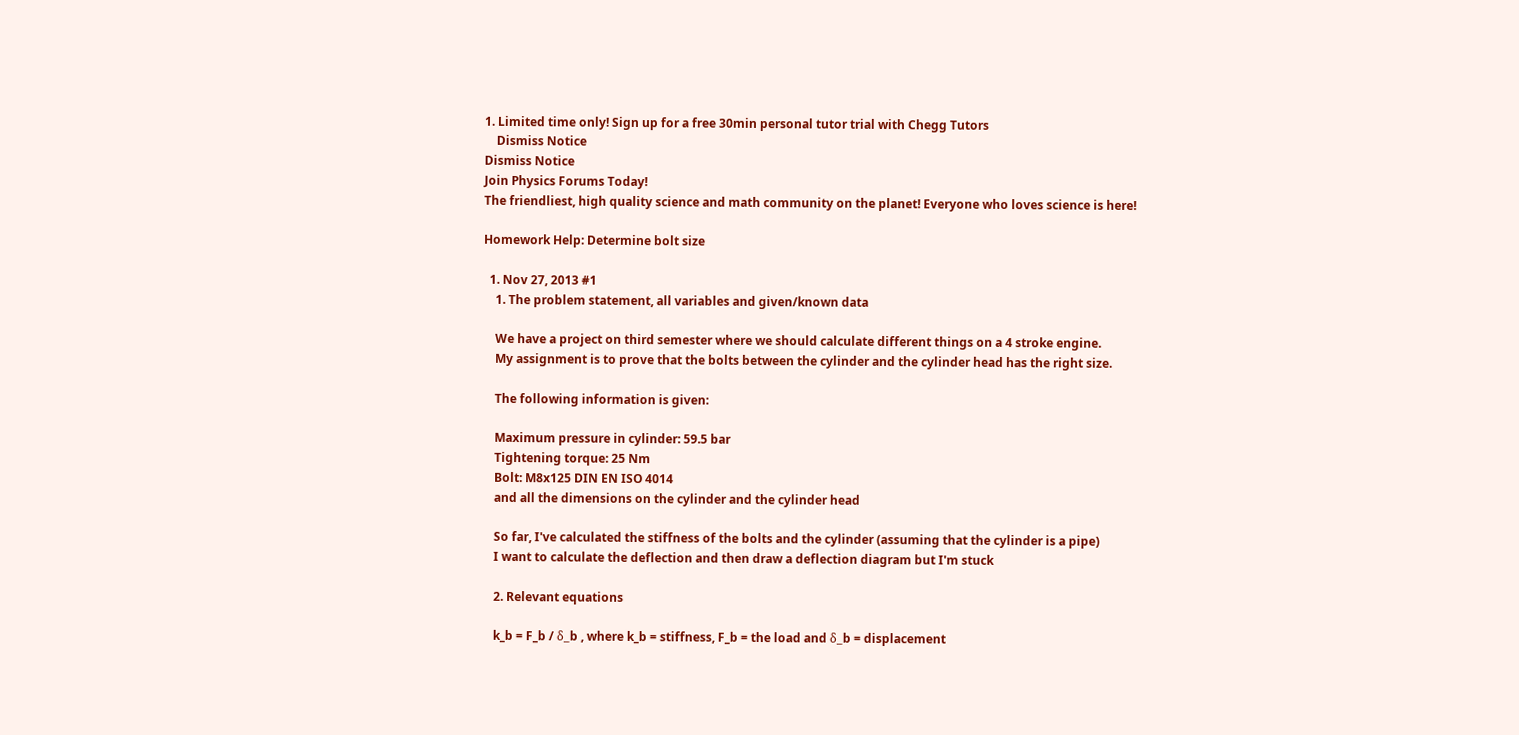1. Limited time only! Sign up for a free 30min personal tutor trial with Chegg Tutors
    Dismiss Notice
Dismiss Notice
Join Physics Forums Today!
The friendliest, high quality science and math community on the planet! Everyone who loves science is here!

Homework Help: Determine bolt size

  1. Nov 27, 2013 #1
    1. The problem statement, all variables and given/known data

    We have a project on third semester where we should calculate different things on a 4 stroke engine.
    My assignment is to prove that the bolts between the cylinder and the cylinder head has the right size.

    The following information is given:

    Maximum pressure in cylinder: 59.5 bar
    Tightening torque: 25 Nm
    Bolt: M8x125 DIN EN ISO 4014
    and all the dimensions on the cylinder and the cylinder head

    So far, I've calculated the stiffness of the bolts and the cylinder (assuming that the cylinder is a pipe)
    I want to calculate the deflection and then draw a deflection diagram but I'm stuck

    2. Relevant equations

    k_b = F_b / δ_b , where k_b = stiffness, F_b = the load and δ_b = displacement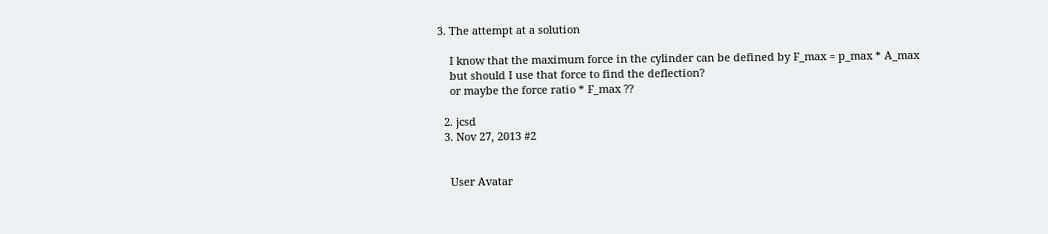3. The attempt at a solution

    I know that the maximum force in the cylinder can be defined by F_max = p_max * A_max
    but should I use that force to find the deflection?
    or maybe the force ratio * F_max ??

  2. jcsd
  3. Nov 27, 2013 #2


    User Avatar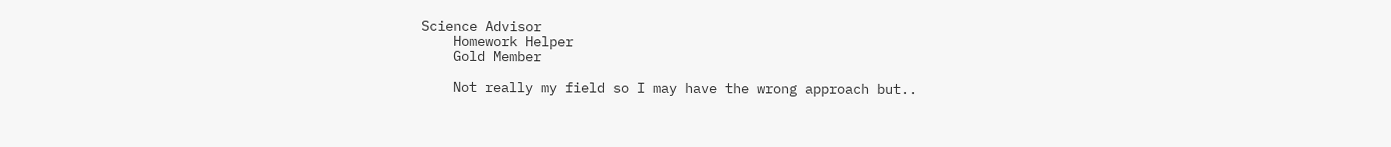Science Advisor
    Homework Helper
    Gold Member

    Not really my field so I may have the wrong approach but..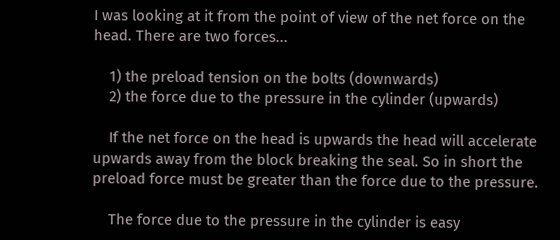I was looking at it from the point of view of the net force on the head. There are two forces...

    1) the preload tension on the bolts (downwards)
    2) the force due to the pressure in the cylinder (upwards)

    If the net force on the head is upwards the head will accelerate upwards away from the block breaking the seal. So in short the preload force must be greater than the force due to the pressure.

    The force due to the pressure in the cylinder is easy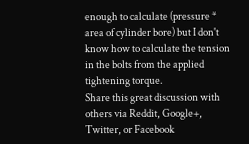enough to calculate (pressure * area of cylinder bore) but I don't know how to calculate the tension in the bolts from the applied tightening torque.
Share this great discussion with others via Reddit, Google+, Twitter, or Facebook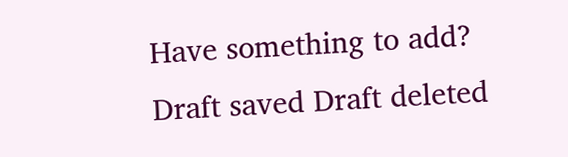Have something to add?
Draft saved Draft deleted